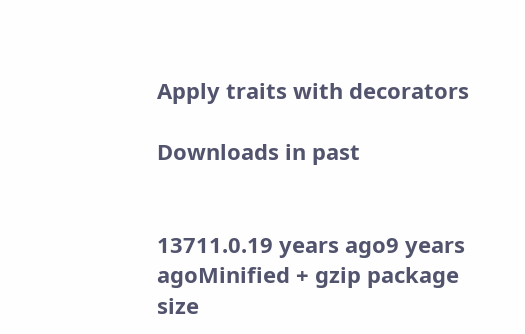Apply traits with decorators

Downloads in past


13711.0.19 years ago9 years agoMinified + gzip package size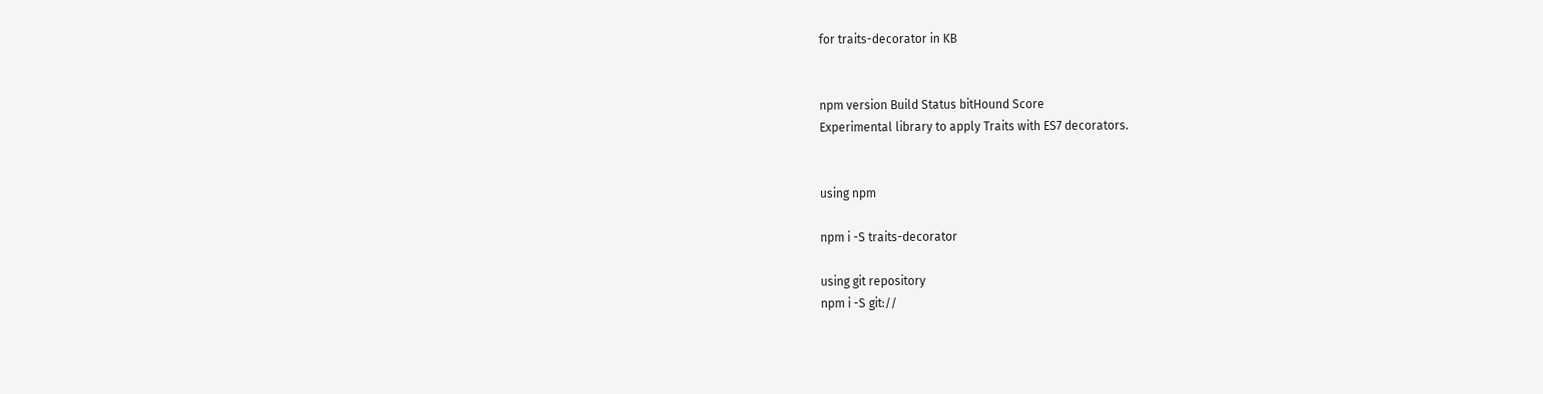for traits-decorator in KB


npm version Build Status bitHound Score
Experimental library to apply Traits with ES7 decorators.


using npm

npm i -S traits-decorator

using git repository
npm i -S git://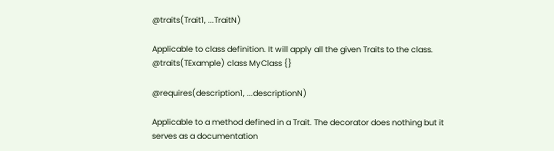@traits(Trait1, ...TraitN)

Applicable to class definition. It will apply all the given Traits to the class.
@traits(TExample) class MyClass {}

@requires(description1, ...descriptionN)

Applicable to a method defined in a Trait. The decorator does nothing but it serves as a documentation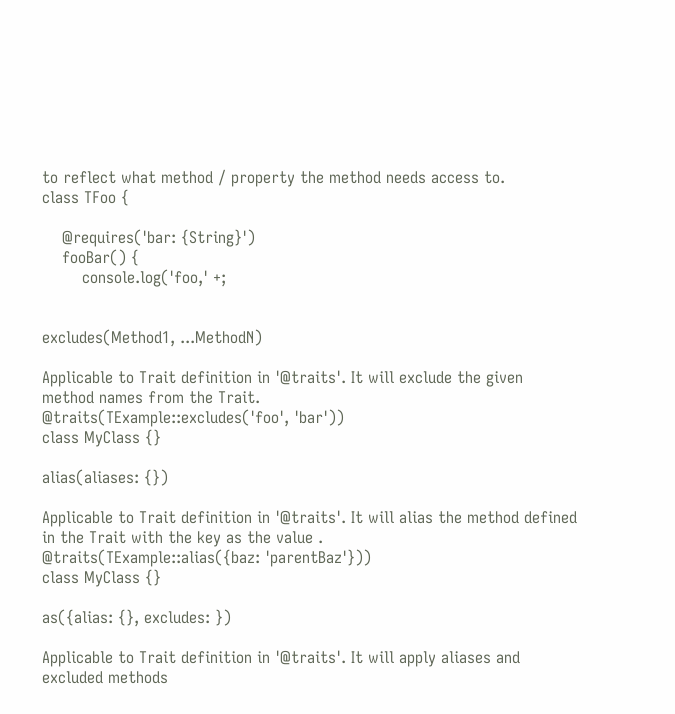to reflect what method / property the method needs access to.
class TFoo {

    @requires('bar: {String}')
    fooBar() {
        console.log('foo,' +;


excludes(Method1, ...MethodN)

Applicable to Trait definition in '@traits'. It will exclude the given method names from the Trait.
@traits(TExample::excludes('foo', 'bar'))
class MyClass {}

alias(aliases: {})

Applicable to Trait definition in '@traits'. It will alias the method defined in the Trait with the key as the value .
@traits(TExample::alias({baz: 'parentBaz'}))
class MyClass {}

as({alias: {}, excludes: })

Applicable to Trait definition in '@traits'. It will apply aliases and excluded methods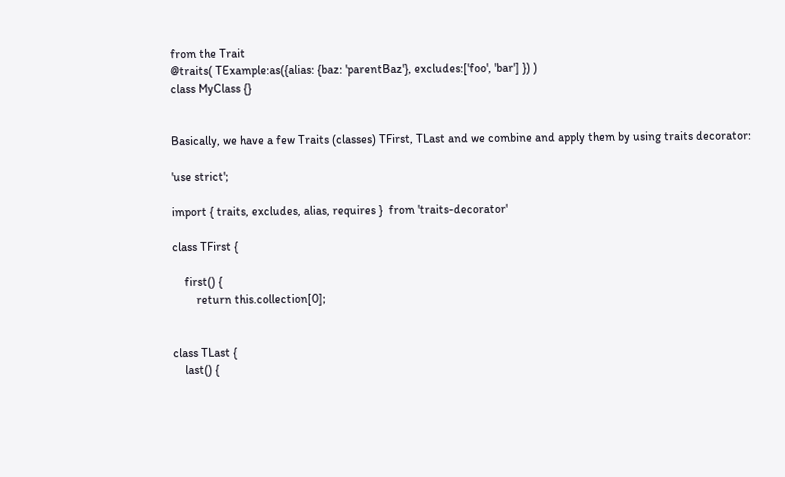from the Trait
@traits( TExample:as({alias: {baz: 'parentBaz'}, excludes:['foo', 'bar'] }) )
class MyClass {}


Basically, we have a few Traits (classes) TFirst, TLast and we combine and apply them by using traits decorator:

'use strict';

import { traits, excludes, alias, requires }  from 'traits-decorator'

class TFirst {

    first() {
        return this.collection[0];


class TLast {
    last() {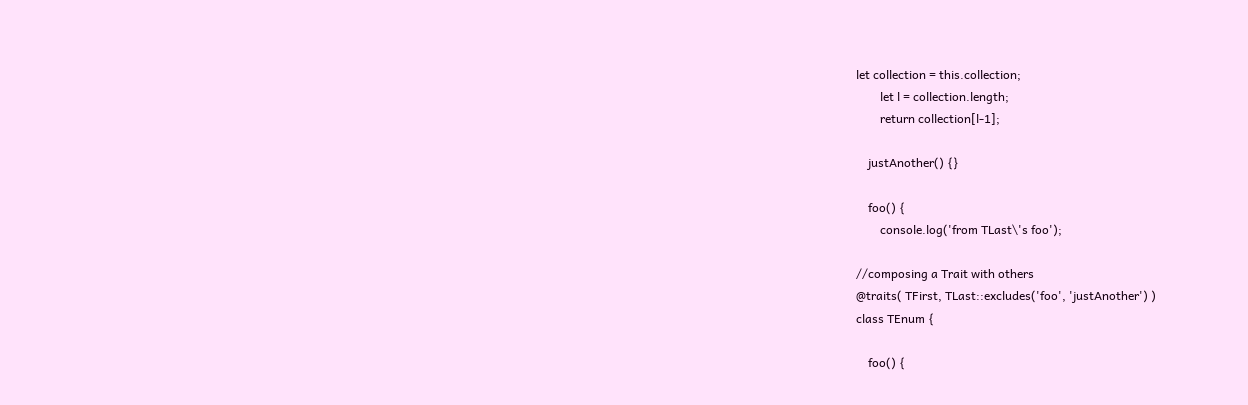let collection = this.collection;
        let l = collection.length;
        return collection[l-1];

    justAnother() {}

    foo() {
        console.log('from TLast\'s foo');

//composing a Trait with others
@traits( TFirst, TLast::excludes('foo', 'justAnother') )
class TEnum {

    foo() {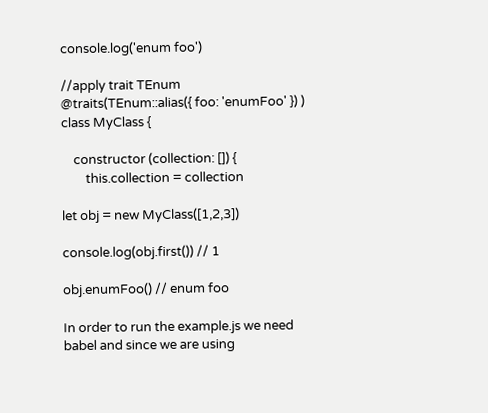console.log('enum foo')

//apply trait TEnum
@traits(TEnum::alias({ foo: 'enumFoo' }) )
class MyClass {

    constructor (collection: []) {
        this.collection = collection

let obj = new MyClass([1,2,3])

console.log(obj.first()) // 1

obj.enumFoo() // enum foo

In order to run the example.js we need babel and since we are using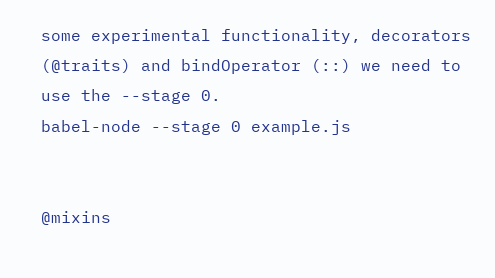some experimental functionality, decorators (@traits) and bindOperator (::) we need to use the --stage 0.
babel-node --stage 0 example.js


@mixins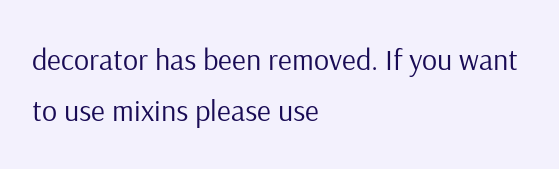decorator has been removed. If you want to use mixins please use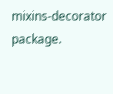mixins-decorator package.